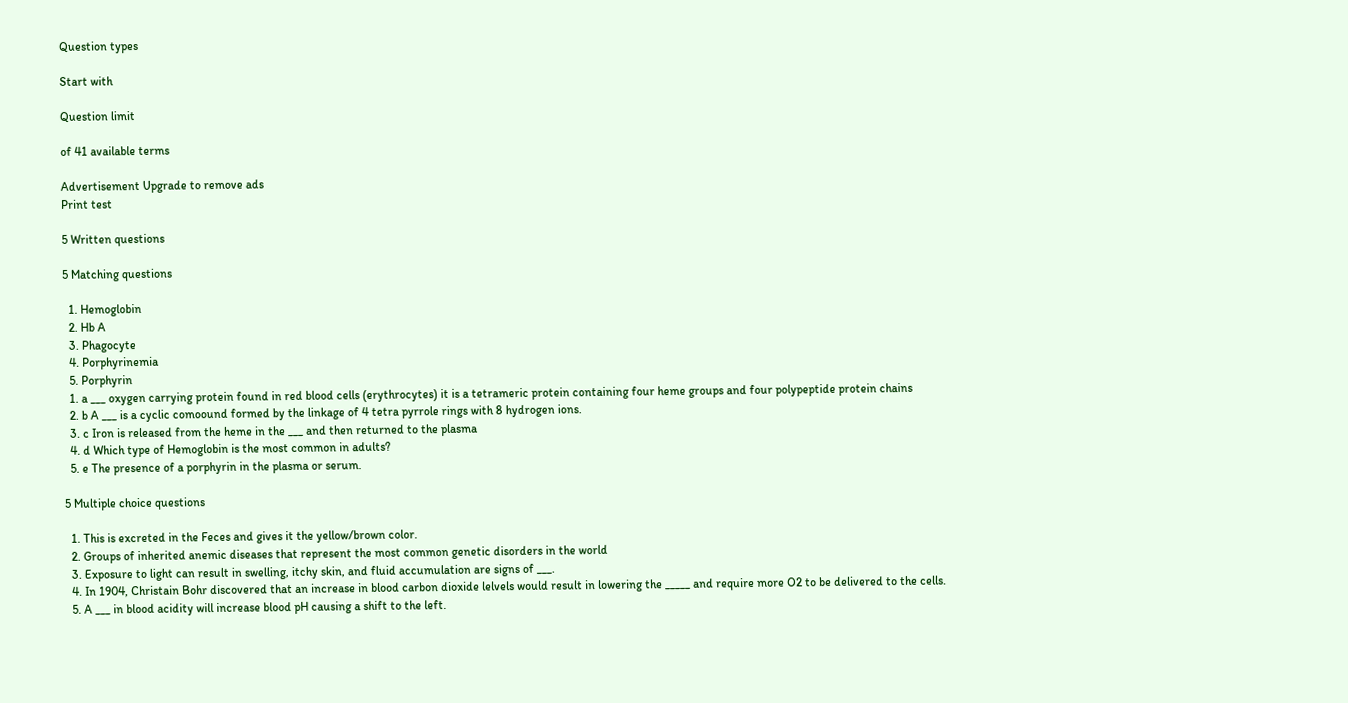Question types

Start with

Question limit

of 41 available terms

Advertisement Upgrade to remove ads
Print test

5 Written questions

5 Matching questions

  1. Hemoglobin
  2. Hb A
  3. Phagocyte
  4. Porphyrinemia
  5. Porphyrin
  1. a ___ oxygen carrying protein found in red blood cells (erythrocytes) it is a tetrameric protein containing four heme groups and four polypeptide protein chains
  2. b A ___ is a cyclic comoound formed by the linkage of 4 tetra pyrrole rings with 8 hydrogen ions.
  3. c Iron is released from the heme in the ___ and then returned to the plasma
  4. d Which type of Hemoglobin is the most common in adults?
  5. e The presence of a porphyrin in the plasma or serum.

5 Multiple choice questions

  1. This is excreted in the Feces and gives it the yellow/brown color.
  2. Groups of inherited anemic diseases that represent the most common genetic disorders in the world
  3. Exposure to light can result in swelling, itchy skin, and fluid accumulation are signs of ___.
  4. In 1904, Christain Bohr discovered that an increase in blood carbon dioxide lelvels would result in lowering the _____ and require more O2 to be delivered to the cells.
  5. A ___ in blood acidity will increase blood pH causing a shift to the left.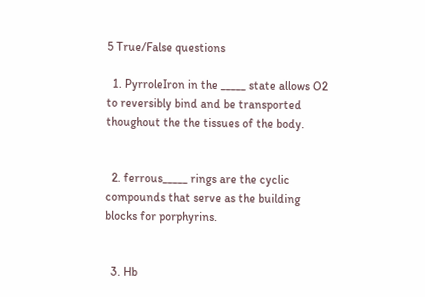5 True/False questions

  1. PyrroleIron in the _____ state allows O2 to reversibly bind and be transported thoughout the the tissues of the body.


  2. ferrous_____ rings are the cyclic compounds that serve as the building blocks for porphyrins.


  3. Hb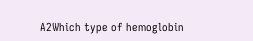A2Which type of hemoglobin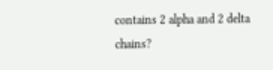contains 2 alpha and 2 delta chains?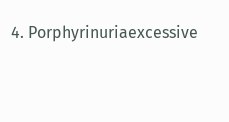4. Porphyrinuriaexcessive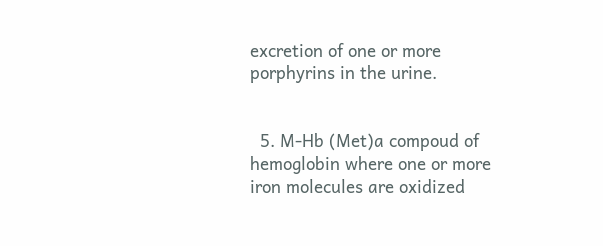excretion of one or more porphyrins in the urine.


  5. M-Hb (Met)a compoud of hemoglobin where one or more iron molecules are oxidized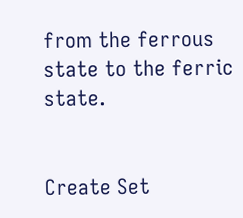from the ferrous state to the ferric state.


Create Set